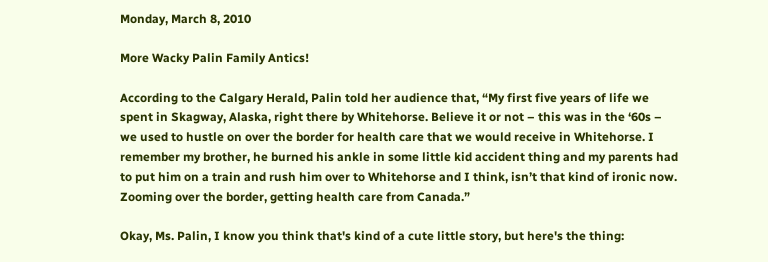Monday, March 8, 2010

More Wacky Palin Family Antics!

According to the Calgary Herald, Palin told her audience that, “My first five years of life we spent in Skagway, Alaska, right there by Whitehorse. Believe it or not – this was in the ‘60s – we used to hustle on over the border for health care that we would receive in Whitehorse. I remember my brother, he burned his ankle in some little kid accident thing and my parents had to put him on a train and rush him over to Whitehorse and I think, isn’t that kind of ironic now. Zooming over the border, getting health care from Canada.”

Okay, Ms. Palin, I know you think that's kind of a cute little story, but here's the thing: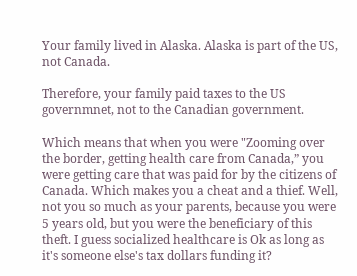Your family lived in Alaska. Alaska is part of the US, not Canada.

Therefore, your family paid taxes to the US governmnet, not to the Canadian government.

Which means that when you were "Zooming over the border, getting health care from Canada,” you were getting care that was paid for by the citizens of Canada. Which makes you a cheat and a thief. Well, not you so much as your parents, because you were 5 years old, but you were the beneficiary of this theft. I guess socialized healthcare is Ok as long as it's someone else's tax dollars funding it?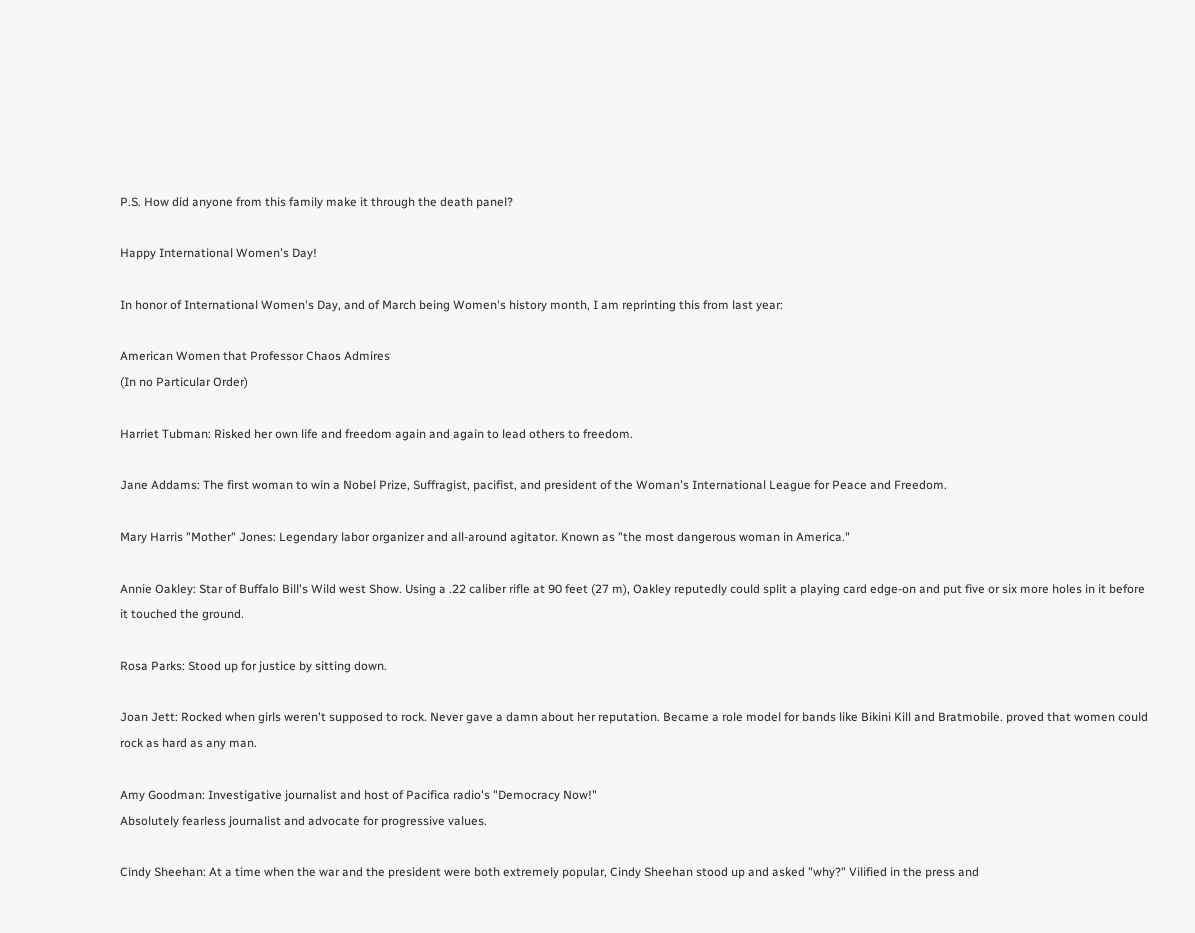P.S. How did anyone from this family make it through the death panel?

Happy International Women's Day!

In honor of International Women's Day, and of March being Women's history month, I am reprinting this from last year:

American Women that Professor Chaos Admires
(In no Particular Order)

Harriet Tubman: Risked her own life and freedom again and again to lead others to freedom.

Jane Addams: The first woman to win a Nobel Prize, Suffragist, pacifist, and president of the Woman's International League for Peace and Freedom.

Mary Harris "Mother" Jones: Legendary labor organizer and all-around agitator. Known as "the most dangerous woman in America."

Annie Oakley: Star of Buffalo Bill's Wild west Show. Using a .22 caliber rifle at 90 feet (27 m), Oakley reputedly could split a playing card edge-on and put five or six more holes in it before it touched the ground.

Rosa Parks: Stood up for justice by sitting down.

Joan Jett: Rocked when girls weren't supposed to rock. Never gave a damn about her reputation. Became a role model for bands like Bikini Kill and Bratmobile. proved that women could rock as hard as any man.

Amy Goodman: Investigative journalist and host of Pacifica radio's "Democracy Now!"
Absolutely fearless journalist and advocate for progressive values.

Cindy Sheehan: At a time when the war and the president were both extremely popular, Cindy Sheehan stood up and asked "why?" Vilified in the press and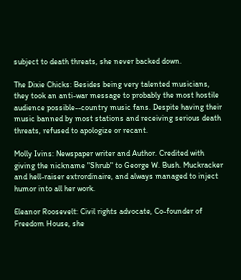subject to death threats, she never backed down.

The Dixie Chicks: Besides being very talented musicians, they took an anti-war message to probably the most hostile audience possible--country music fans. Despite having their music banned by most stations and receiving serious death threats, refused to apologize or recant.

Molly Ivins: Newspaper writer and Author. Credited with giving the nickname "Shrub" to George W. Bush. Muckracker and hell-raiser extrordinaire, and always managed to inject humor into all her work.

Eleanor Roosevelt: Civil rights advocate, Co-founder of Freedom House, she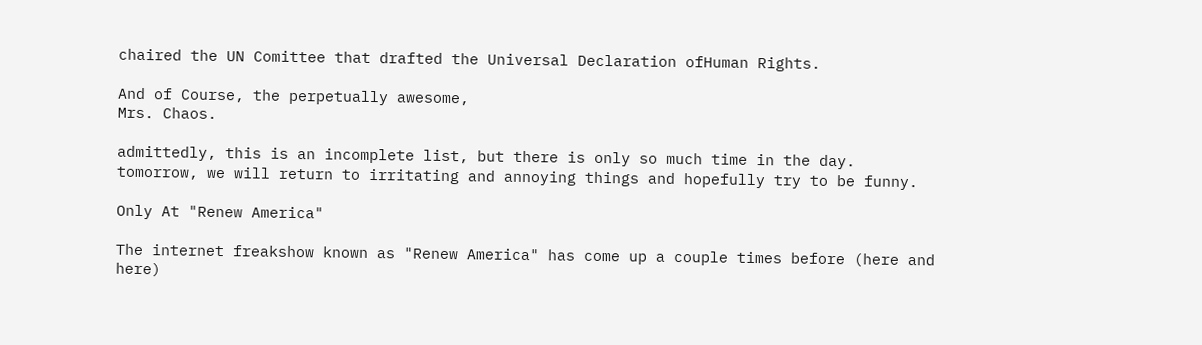chaired the UN Comittee that drafted the Universal Declaration ofHuman Rights.

And of Course, the perpetually awesome,
Mrs. Chaos.

admittedly, this is an incomplete list, but there is only so much time in the day.
tomorrow, we will return to irritating and annoying things and hopefully try to be funny.

Only At "Renew America"

The internet freakshow known as "Renew America" has come up a couple times before (here and here)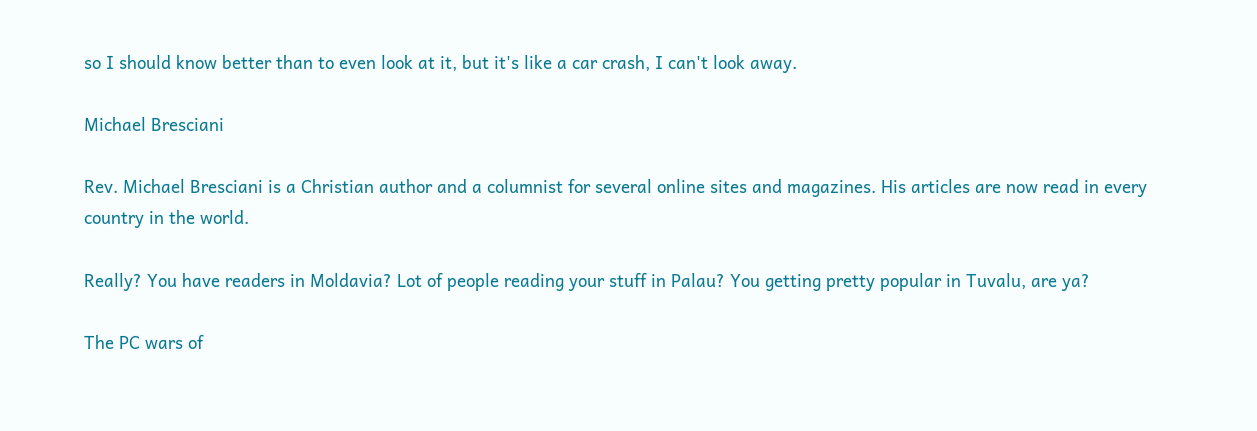so I should know better than to even look at it, but it's like a car crash, I can't look away.

Michael Bresciani

Rev. Michael Bresciani is a Christian author and a columnist for several online sites and magazines. His articles are now read in every country in the world.

Really? You have readers in Moldavia? Lot of people reading your stuff in Palau? You getting pretty popular in Tuvalu, are ya?

The PC wars of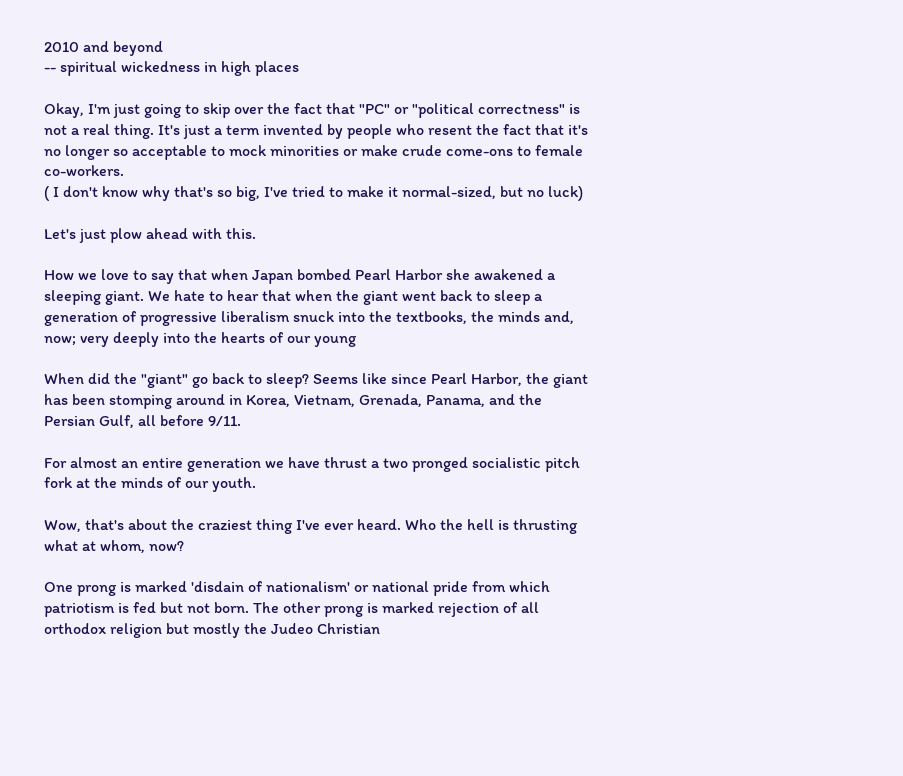2010 and beyond
-- spiritual wickedness in high places

Okay, I'm just going to skip over the fact that "PC" or "political correctness" is not a real thing. It's just a term invented by people who resent the fact that it's no longer so acceptable to mock minorities or make crude come-ons to female co-workers.
( I don't know why that's so big, I've tried to make it normal-sized, but no luck)

Let's just plow ahead with this.

How we love to say that when Japan bombed Pearl Harbor she awakened a sleeping giant. We hate to hear that when the giant went back to sleep a generation of progressive liberalism snuck into the textbooks, the minds and, now; very deeply into the hearts of our young

When did the "giant" go back to sleep? Seems like since Pearl Harbor, the giant has been stomping around in Korea, Vietnam, Grenada, Panama, and the Persian Gulf, all before 9/11.

For almost an entire generation we have thrust a two pronged socialistic pitch fork at the minds of our youth.

Wow, that's about the craziest thing I've ever heard. Who the hell is thrusting what at whom, now?

One prong is marked 'disdain of nationalism' or national pride from which patriotism is fed but not born. The other prong is marked rejection of all orthodox religion but mostly the Judeo Christian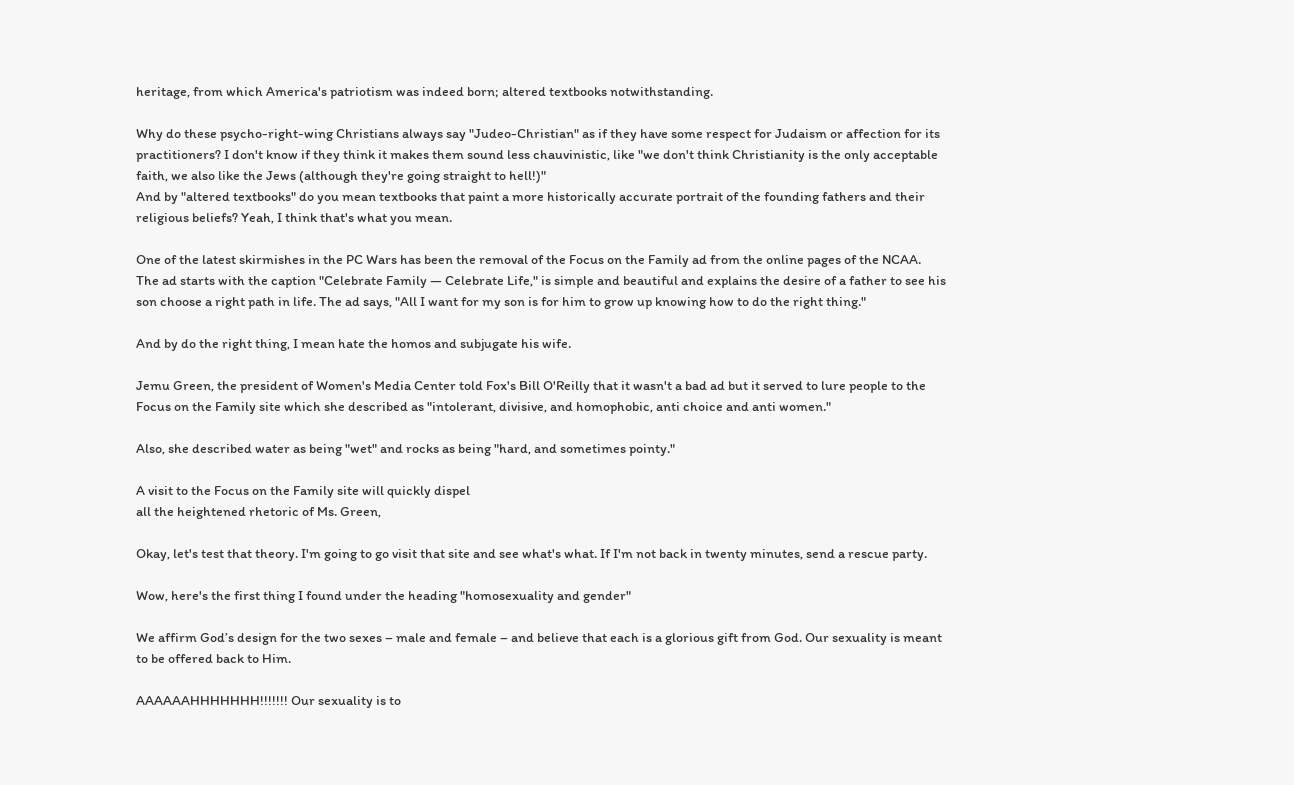heritage, from which America's patriotism was indeed born; altered textbooks notwithstanding.

Why do these psycho-right-wing Christians always say "Judeo-Christian" as if they have some respect for Judaism or affection for its practitioners? I don't know if they think it makes them sound less chauvinistic, like "we don't think Christianity is the only acceptable faith, we also like the Jews (although they're going straight to hell!)"
And by "altered textbooks" do you mean textbooks that paint a more historically accurate portrait of the founding fathers and their religious beliefs? Yeah, I think that's what you mean.

One of the latest skirmishes in the PC Wars has been the removal of the Focus on the Family ad from the online pages of the NCAA. The ad starts with the caption "Celebrate Family — Celebrate Life," is simple and beautiful and explains the desire of a father to see his son choose a right path in life. The ad says, "All I want for my son is for him to grow up knowing how to do the right thing."

And by do the right thing, I mean hate the homos and subjugate his wife.

Jemu Green, the president of Women's Media Center told Fox's Bill O'Reilly that it wasn't a bad ad but it served to lure people to the Focus on the Family site which she described as "intolerant, divisive, and homophobic, anti choice and anti women."

Also, she described water as being "wet" and rocks as being "hard, and sometimes pointy."

A visit to the Focus on the Family site will quickly dispel
all the heightened rhetoric of Ms. Green,

Okay, let's test that theory. I'm going to go visit that site and see what's what. If I'm not back in twenty minutes, send a rescue party.

Wow, here's the first thing I found under the heading "homosexuality and gender"

We affirm God’s design for the two sexes – male and female – and believe that each is a glorious gift from God. Our sexuality is meant to be offered back to Him.

AAAAAAHHHHHHH!!!!!!! Our sexuality is to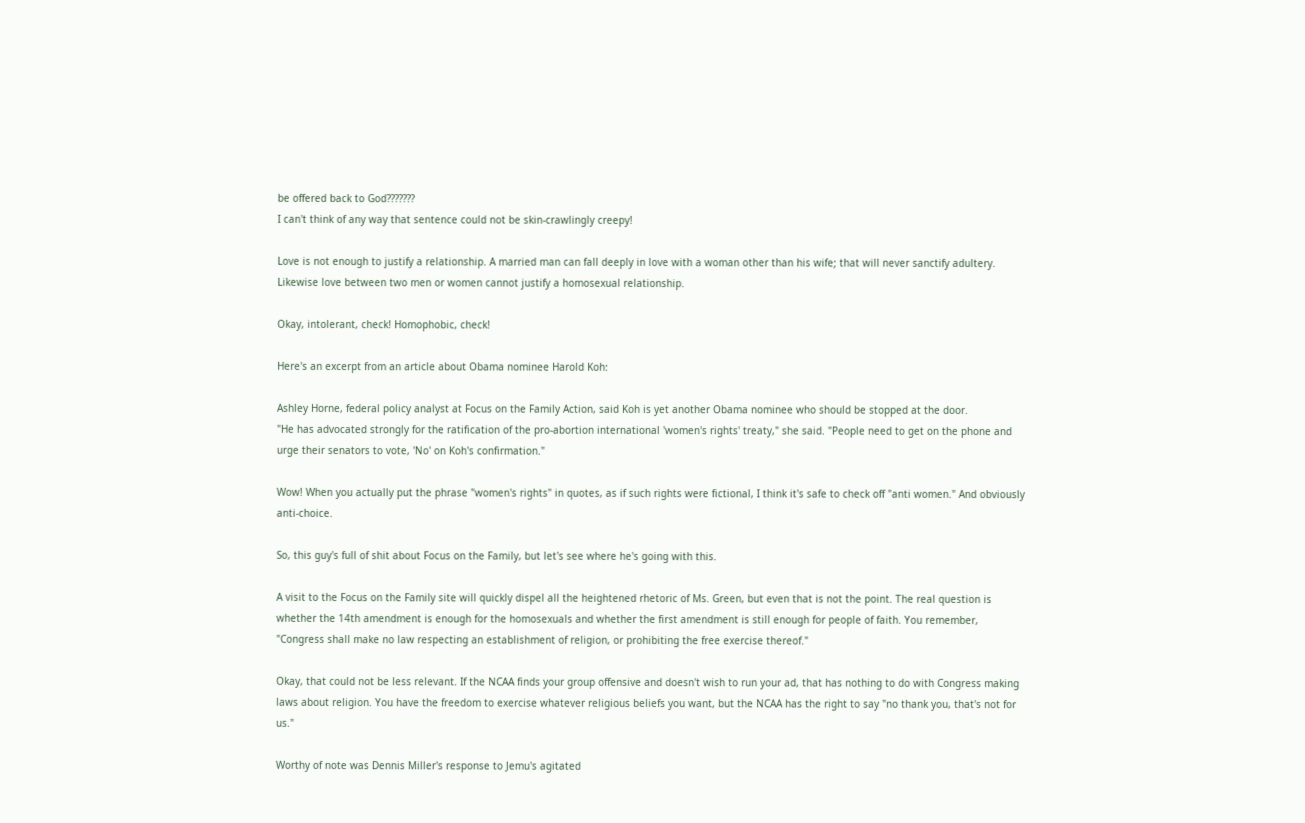be offered back to God???????
I can't think of any way that sentence could not be skin-crawlingly creepy!

Love is not enough to justify a relationship. A married man can fall deeply in love with a woman other than his wife; that will never sanctify adultery. Likewise love between two men or women cannot justify a homosexual relationship.

Okay, intolerant, check! Homophobic, check!

Here's an excerpt from an article about Obama nominee Harold Koh:

Ashley Horne, federal policy analyst at Focus on the Family Action, said Koh is yet another Obama nominee who should be stopped at the door.
"He has advocated strongly for the ratification of the pro-abortion international 'women's rights' treaty," she said. "People need to get on the phone and urge their senators to vote, 'No' on Koh's confirmation."

Wow! When you actually put the phrase "women's rights" in quotes, as if such rights were fictional, I think it's safe to check off "anti women." And obviously anti-choice.

So, this guy's full of shit about Focus on the Family, but let's see where he's going with this.

A visit to the Focus on the Family site will quickly dispel all the heightened rhetoric of Ms. Green, but even that is not the point. The real question is whether the 14th amendment is enough for the homosexuals and whether the first amendment is still enough for people of faith. You remember, "Congress shall make no law respecting an establishment of religion, or prohibiting the free exercise thereof."

Okay, that could not be less relevant. If the NCAA finds your group offensive and doesn't wish to run your ad, that has nothing to do with Congress making laws about religion. You have the freedom to exercise whatever religious beliefs you want, but the NCAA has the right to say "no thank you, that's not for us."

Worthy of note was Dennis Miller's response to Jemu's agitated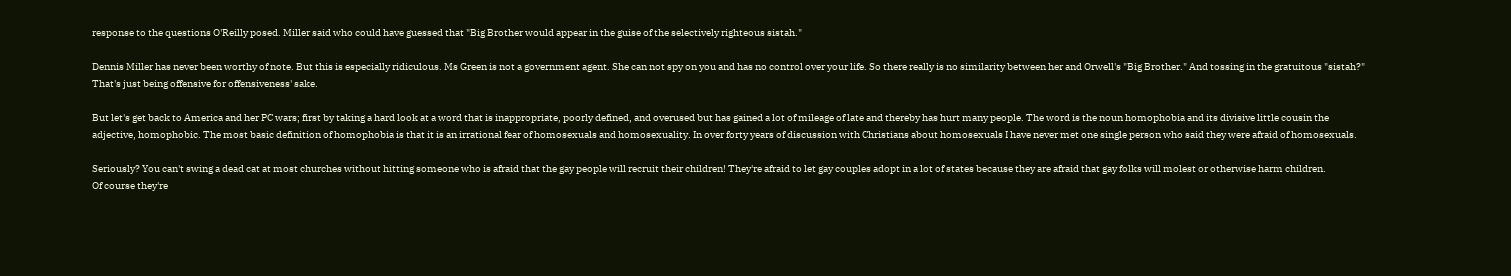response to the questions O'Reilly posed. Miller said who could have guessed that "Big Brother would appear in the guise of the selectively righteous sistah."

Dennis Miller has never been worthy of note. But this is especially ridiculous. Ms Green is not a government agent. She can not spy on you and has no control over your life. So there really is no similarity between her and Orwell's "Big Brother." And tossing in the gratuitous "sistah?" That's just being offensive for offensiveness' sake.

But let's get back to America and her PC wars; first by taking a hard look at a word that is inappropriate, poorly defined, and overused but has gained a lot of mileage of late and thereby has hurt many people. The word is the noun homophobia and its divisive little cousin the adjective, homophobic. The most basic definition of homophobia is that it is an irrational fear of homosexuals and homosexuality. In over forty years of discussion with Christians about homosexuals I have never met one single person who said they were afraid of homosexuals.

Seriously? You can't swing a dead cat at most churches without hitting someone who is afraid that the gay people will recruit their children! They're afraid to let gay couples adopt in a lot of states because they are afraid that gay folks will molest or otherwise harm children.
Of course they're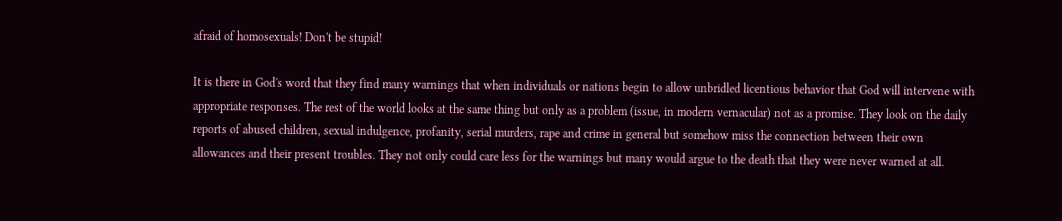afraid of homosexuals! Don't be stupid!

It is there in God's word that they find many warnings that when individuals or nations begin to allow unbridled licentious behavior that God will intervene with appropriate responses. The rest of the world looks at the same thing but only as a problem (issue, in modern vernacular) not as a promise. They look on the daily reports of abused children, sexual indulgence, profanity, serial murders, rape and crime in general but somehow miss the connection between their own allowances and their present troubles. They not only could care less for the warnings but many would argue to the death that they were never warned at all.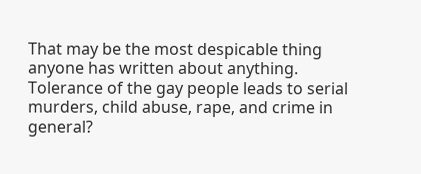That may be the most despicable thing anyone has written about anything. Tolerance of the gay people leads to serial murders, child abuse, rape, and crime in general?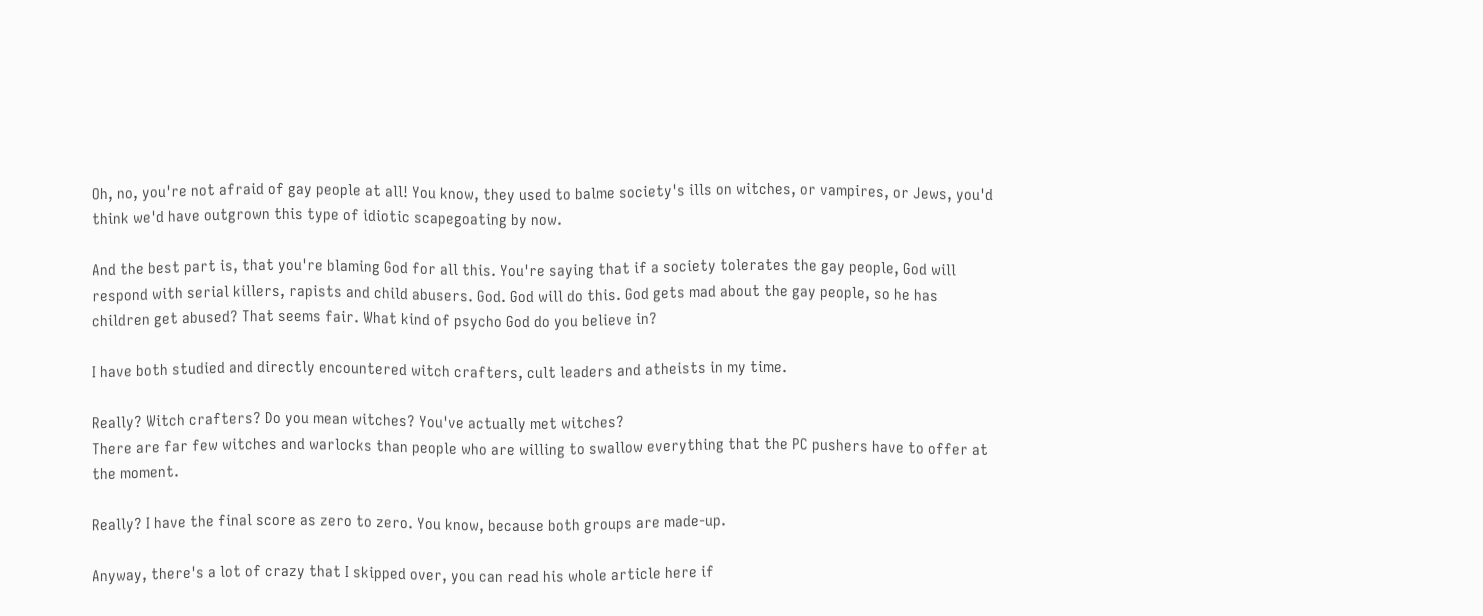Oh, no, you're not afraid of gay people at all! You know, they used to balme society's ills on witches, or vampires, or Jews, you'd think we'd have outgrown this type of idiotic scapegoating by now.

And the best part is, that you're blaming God for all this. You're saying that if a society tolerates the gay people, God will respond with serial killers, rapists and child abusers. God. God will do this. God gets mad about the gay people, so he has children get abused? That seems fair. What kind of psycho God do you believe in?

I have both studied and directly encountered witch crafters, cult leaders and atheists in my time.

Really? Witch crafters? Do you mean witches? You've actually met witches?
There are far few witches and warlocks than people who are willing to swallow everything that the PC pushers have to offer at the moment.

Really? I have the final score as zero to zero. You know, because both groups are made-up.

Anyway, there's a lot of crazy that I skipped over, you can read his whole article here if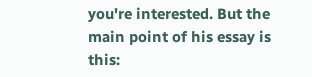you're interested. But the main point of his essay is this: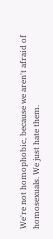We're not homophobic, because we aren't afraid of homosexuals. We just hate them.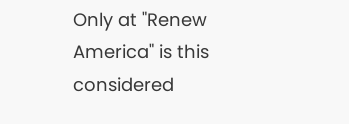Only at "Renew America" is this considered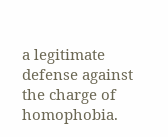a legitimate defense against the charge of homophobia.